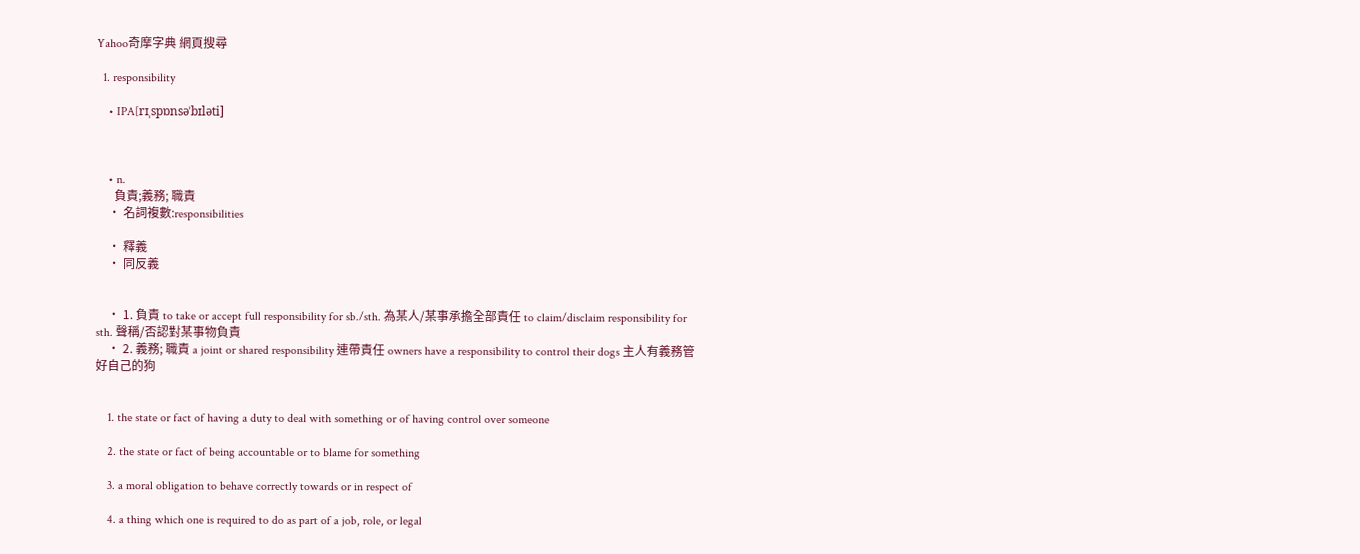Yahoo奇摩字典 網頁搜尋

  1. responsibility

    • IPA[rɪˌspɒnsəˈbɪləti]



    • n.
      負責;義務; 職責
    • 名詞複數:responsibilities

    • 釋義
    • 同反義


    • 1. 負責 to take or accept full responsibility for sb./sth. 為某人/某事承擔全部責任 to claim/disclaim responsibility for sth. 聲稱/否認對某事物負責
    • 2. 義務; 職責 a joint or shared responsibility 連帶責任 owners have a responsibility to control their dogs 主人有義務管好自己的狗


    1. the state or fact of having a duty to deal with something or of having control over someone

    2. the state or fact of being accountable or to blame for something

    3. a moral obligation to behave correctly towards or in respect of

    4. a thing which one is required to do as part of a job, role, or legal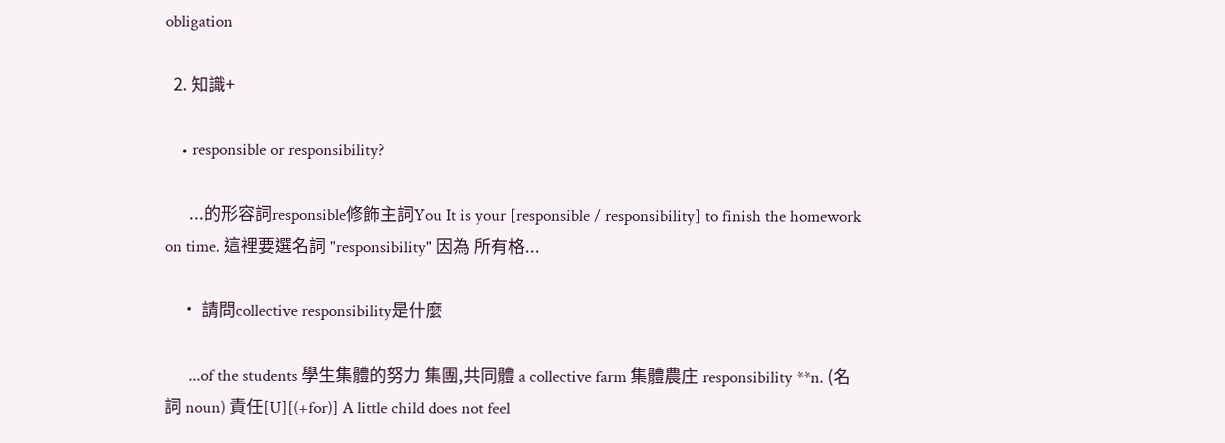obligation

  2. 知識+

    • responsible or responsibility?

      ...的形容詞responsible修飾主詞You It is your [responsible / responsibility] to finish the homework on time. 這裡要選名詞 "responsibility" 因為 所有格...

    • 請問collective responsibility是什麼

      ...of the students 學生集體的努力 集團,共同體 a collective farm 集體農庄 responsibility **n. (名詞 noun) 責任[U][(+for)] A little child does not feel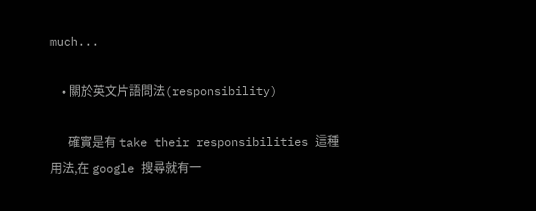much...

    • 關於英文片語問法(responsibility)

      確實是有 take their responsibilities 這種用法,在 google 搜尋就有一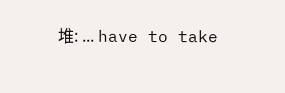堆: ... have to take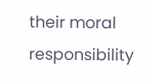their moral responsibility